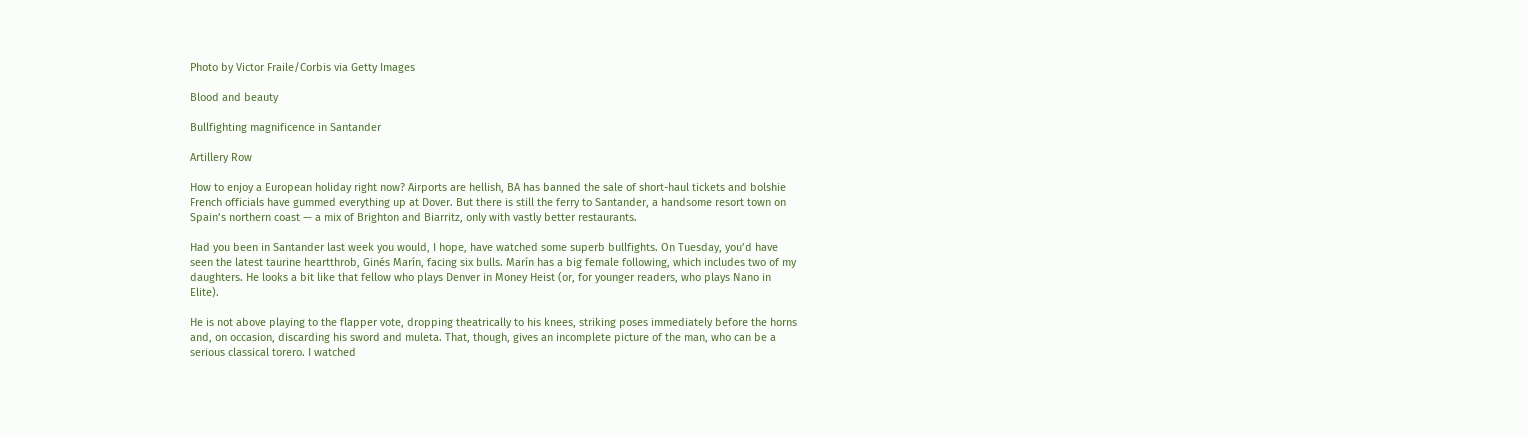Photo by Victor Fraile/Corbis via Getty Images

Blood and beauty

Bullfighting magnificence in Santander

Artillery Row

How to enjoy a European holiday right now? Airports are hellish, BA has banned the sale of short-haul tickets and bolshie French officials have gummed everything up at Dover. But there is still the ferry to Santander, a handsome resort town on Spain’s northern coast — a mix of Brighton and Biarritz, only with vastly better restaurants.

Had you been in Santander last week you would, I hope, have watched some superb bullfights. On Tuesday, you’d have seen the latest taurine heartthrob, Ginés Marín, facing six bulls. Marín has a big female following, which includes two of my daughters. He looks a bit like that fellow who plays Denver in Money Heist (or, for younger readers, who plays Nano in Elite).

He is not above playing to the flapper vote, dropping theatrically to his knees, striking poses immediately before the horns and, on occasion, discarding his sword and muleta. That, though, gives an incomplete picture of the man, who can be a serious classical torero. I watched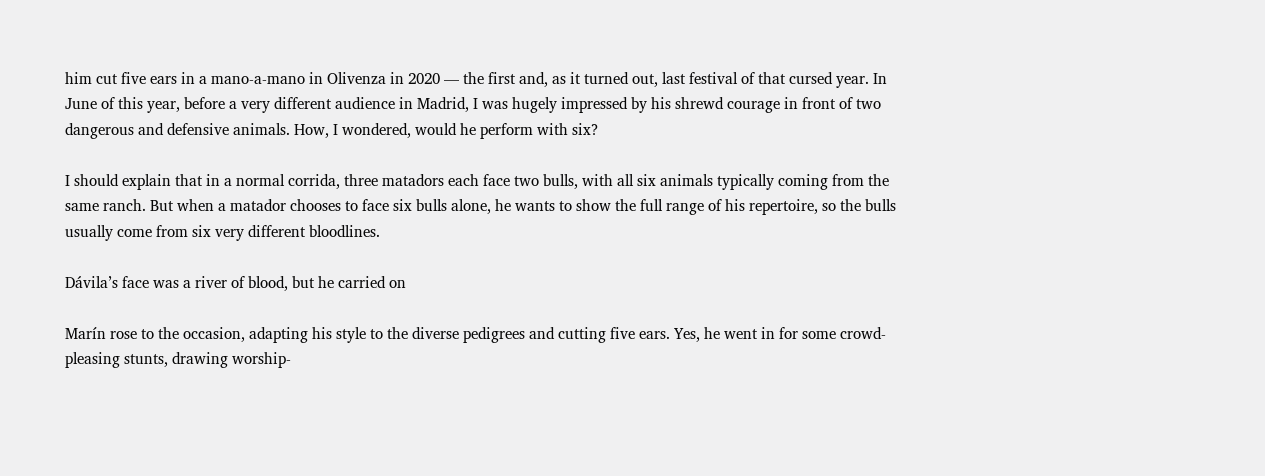him cut five ears in a mano-a-mano in Olivenza in 2020 — the first and, as it turned out, last festival of that cursed year. In June of this year, before a very different audience in Madrid, I was hugely impressed by his shrewd courage in front of two dangerous and defensive animals. How, I wondered, would he perform with six?

I should explain that in a normal corrida, three matadors each face two bulls, with all six animals typically coming from the same ranch. But when a matador chooses to face six bulls alone, he wants to show the full range of his repertoire, so the bulls usually come from six very different bloodlines.

Dávila’s face was a river of blood, but he carried on

Marín rose to the occasion, adapting his style to the diverse pedigrees and cutting five ears. Yes, he went in for some crowd-pleasing stunts, drawing worship-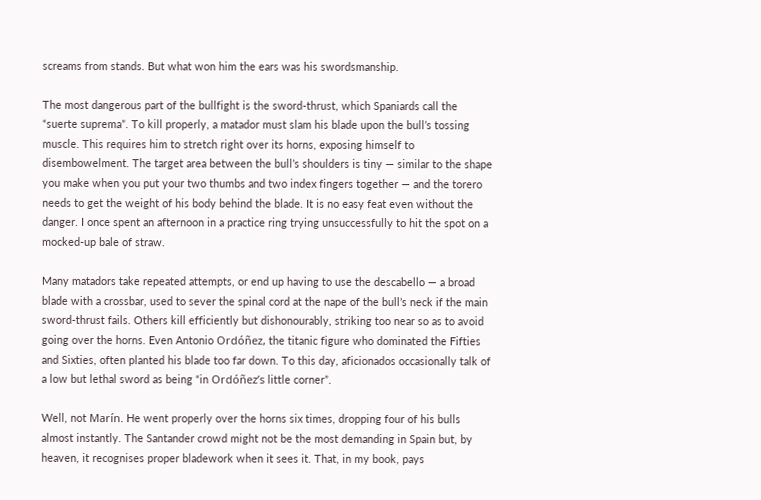screams from stands. But what won him the ears was his swordsmanship.

The most dangerous part of the bullfight is the sword-thrust, which Spaniards call the “suerte suprema”. To kill properly, a matador must slam his blade upon the bull’s tossing muscle. This requires him to stretch right over its horns, exposing himself to disembowelment. The target area between the bull’s shoulders is tiny — similar to the shape you make when you put your two thumbs and two index fingers together — and the torero needs to get the weight of his body behind the blade. It is no easy feat even without the danger. I once spent an afternoon in a practice ring trying unsuccessfully to hit the spot on a mocked-up bale of straw.

Many matadors take repeated attempts, or end up having to use the descabello — a broad blade with a crossbar, used to sever the spinal cord at the nape of the bull’s neck if the main sword-thrust fails. Others kill efficiently but dishonourably, striking too near so as to avoid going over the horns. Even Antonio Ordóñez, the titanic figure who dominated the Fifties and Sixties, often planted his blade too far down. To this day, aficionados occasionally talk of a low but lethal sword as being “in Ordóñez’s little corner”.

Well, not Marín. He went properly over the horns six times, dropping four of his bulls almost instantly. The Santander crowd might not be the most demanding in Spain but, by heaven, it recognises proper bladework when it sees it. That, in my book, pays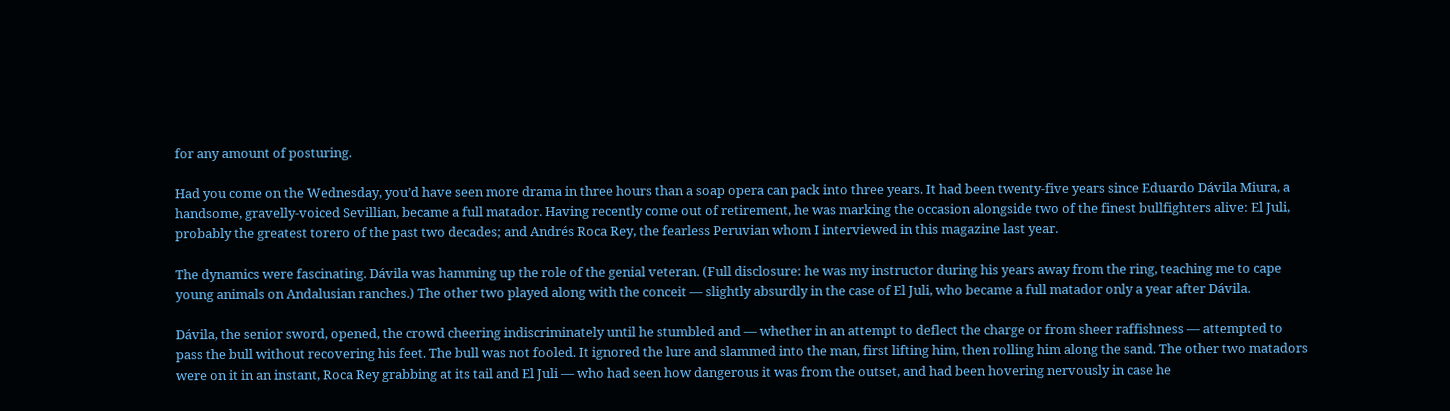for any amount of posturing.

Had you come on the Wednesday, you’d have seen more drama in three hours than a soap opera can pack into three years. It had been twenty-five years since Eduardo Dávila Miura, a handsome, gravelly-voiced Sevillian, became a full matador. Having recently come out of retirement, he was marking the occasion alongside two of the finest bullfighters alive: El Juli, probably the greatest torero of the past two decades; and Andrés Roca Rey, the fearless Peruvian whom I interviewed in this magazine last year.

The dynamics were fascinating. Dávila was hamming up the role of the genial veteran. (Full disclosure: he was my instructor during his years away from the ring, teaching me to cape young animals on Andalusian ranches.) The other two played along with the conceit — slightly absurdly in the case of El Juli, who became a full matador only a year after Dávila.

Dávila, the senior sword, opened, the crowd cheering indiscriminately until he stumbled and — whether in an attempt to deflect the charge or from sheer raffishness — attempted to pass the bull without recovering his feet. The bull was not fooled. It ignored the lure and slammed into the man, first lifting him, then rolling him along the sand. The other two matadors were on it in an instant, Roca Rey grabbing at its tail and El Juli — who had seen how dangerous it was from the outset, and had been hovering nervously in case he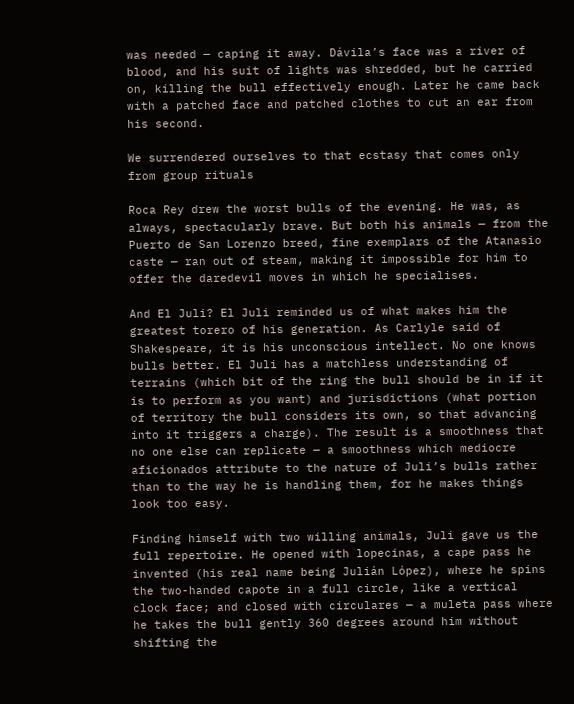was needed — caping it away. Dávila’s face was a river of blood, and his suit of lights was shredded, but he carried on, killing the bull effectively enough. Later he came back with a patched face and patched clothes to cut an ear from his second.

We surrendered ourselves to that ecstasy that comes only from group rituals

Roca Rey drew the worst bulls of the evening. He was, as always, spectacularly brave. But both his animals — from the Puerto de San Lorenzo breed, fine exemplars of the Atanasio caste — ran out of steam, making it impossible for him to offer the daredevil moves in which he specialises.

And El Juli? El Juli reminded us of what makes him the greatest torero of his generation. As Carlyle said of Shakespeare, it is his unconscious intellect. No one knows bulls better. El Juli has a matchless understanding of terrains (which bit of the ring the bull should be in if it is to perform as you want) and jurisdictions (what portion of territory the bull considers its own, so that advancing into it triggers a charge). The result is a smoothness that no one else can replicate — a smoothness which mediocre aficionados attribute to the nature of Juli’s bulls rather than to the way he is handling them, for he makes things look too easy.

Finding himself with two willing animals, Juli gave us the full repertoire. He opened with lopecinas, a cape pass he invented (his real name being Julián López), where he spins the two-handed capote in a full circle, like a vertical clock face; and closed with circulares — a muleta pass where he takes the bull gently 360 degrees around him without shifting the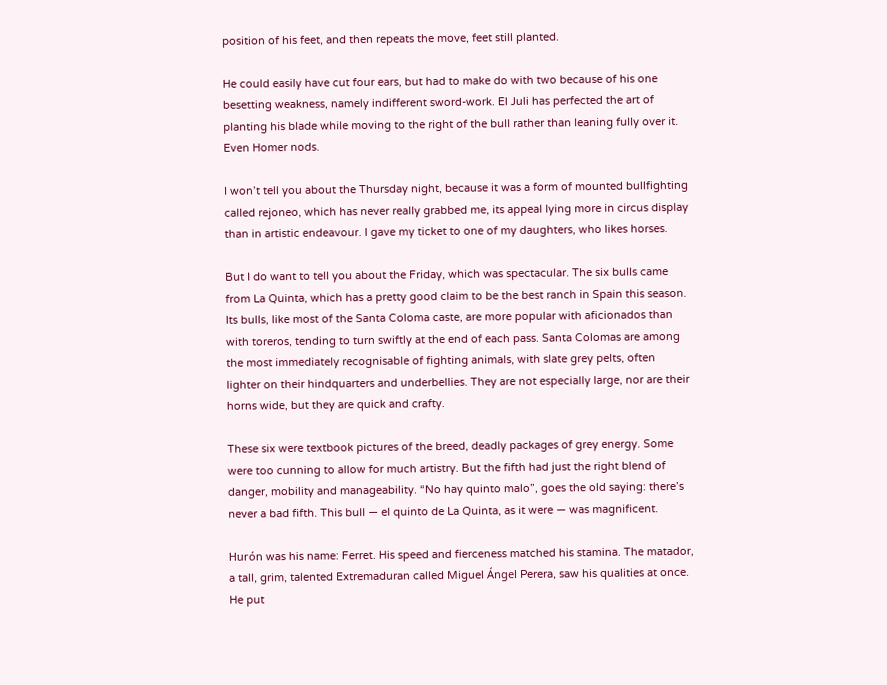position of his feet, and then repeats the move, feet still planted.

He could easily have cut four ears, but had to make do with two because of his one besetting weakness, namely indifferent sword-work. El Juli has perfected the art of planting his blade while moving to the right of the bull rather than leaning fully over it. Even Homer nods.

I won’t tell you about the Thursday night, because it was a form of mounted bullfighting called rejoneo, which has never really grabbed me, its appeal lying more in circus display than in artistic endeavour. I gave my ticket to one of my daughters, who likes horses.

But I do want to tell you about the Friday, which was spectacular. The six bulls came from La Quinta, which has a pretty good claim to be the best ranch in Spain this season. Its bulls, like most of the Santa Coloma caste, are more popular with aficionados than with toreros, tending to turn swiftly at the end of each pass. Santa Colomas are among the most immediately recognisable of fighting animals, with slate grey pelts, often lighter on their hindquarters and underbellies. They are not especially large, nor are their horns wide, but they are quick and crafty.

These six were textbook pictures of the breed, deadly packages of grey energy. Some were too cunning to allow for much artistry. But the fifth had just the right blend of danger, mobility and manageability. “No hay quinto malo”, goes the old saying: there’s never a bad fifth. This bull — el quinto de La Quinta, as it were — was magnificent.

Hurón was his name: Ferret. His speed and fierceness matched his stamina. The matador, a tall, grim, talented Extremaduran called Miguel Ángel Perera, saw his qualities at once. He put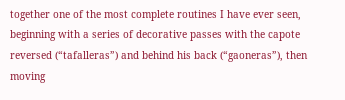together one of the most complete routines I have ever seen, beginning with a series of decorative passes with the capote reversed (“tafalleras”) and behind his back (“gaoneras”), then moving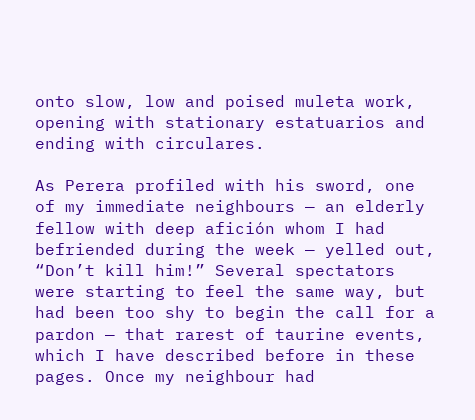onto slow, low and poised muleta work, opening with stationary estatuarios and ending with circulares.

As Perera profiled with his sword, one of my immediate neighbours — an elderly fellow with deep afición whom I had befriended during the week — yelled out, “Don’t kill him!” Several spectators were starting to feel the same way, but had been too shy to begin the call for a pardon — that rarest of taurine events, which I have described before in these pages. Once my neighbour had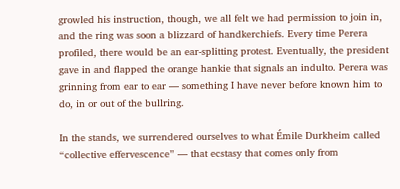growled his instruction, though, we all felt we had permission to join in, and the ring was soon a blizzard of handkerchiefs. Every time Perera profiled, there would be an ear-splitting protest. Eventually, the president gave in and flapped the orange hankie that signals an indulto. Perera was grinning from ear to ear — something I have never before known him to do, in or out of the bullring.

In the stands, we surrendered ourselves to what Émile Durkheim called “collective effervescence” — that ecstasy that comes only from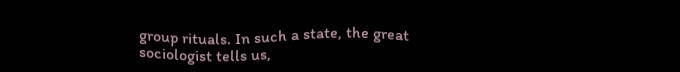group rituals. In such a state, the great sociologist tells us,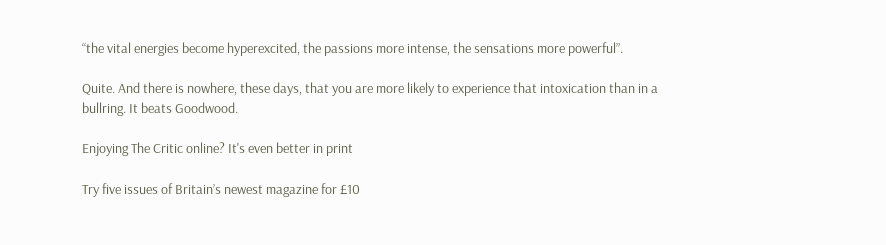“the vital energies become hyperexcited, the passions more intense, the sensations more powerful”.

Quite. And there is nowhere, these days, that you are more likely to experience that intoxication than in a bullring. It beats Goodwood.

Enjoying The Critic online? It's even better in print

Try five issues of Britain’s newest magazine for £10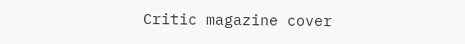Critic magazine cover